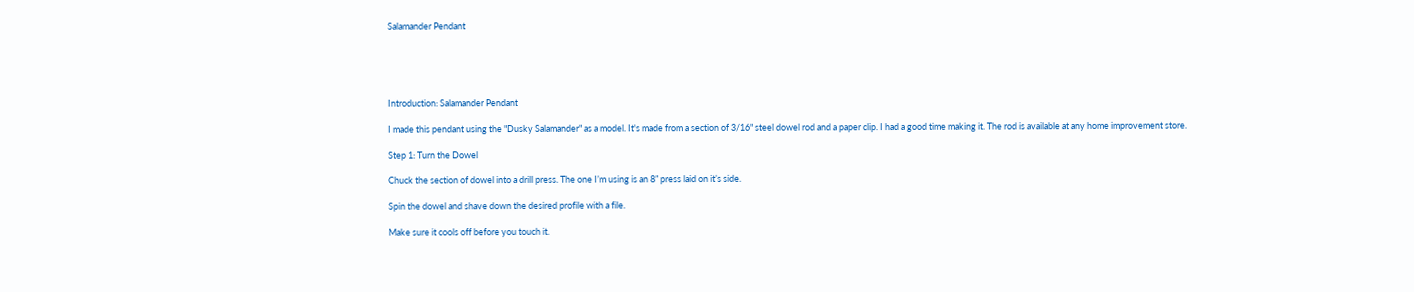Salamander Pendant





Introduction: Salamander Pendant

I made this pendant using the "Dusky Salamander" as a model. It's made from a section of 3/16" steel dowel rod and a paper clip. I had a good time making it. The rod is available at any home improvement store.

Step 1: Turn the Dowel

Chuck the section of dowel into a drill press. The one I’m using is an 8” press laid on it’s side.

Spin the dowel and shave down the desired profile with a file.

Make sure it cools off before you touch it.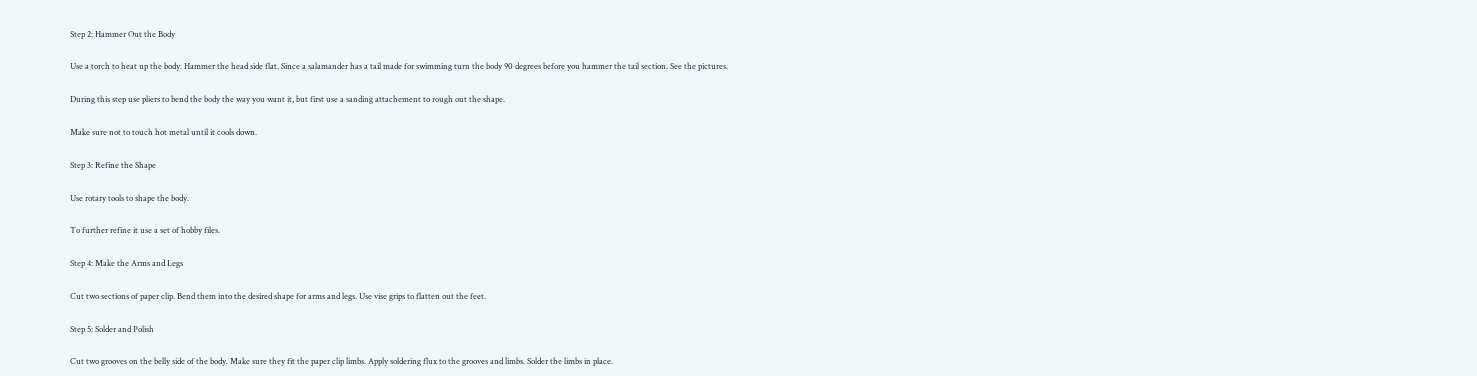Step 2: Hammer Out the Body

Use a torch to heat up the body. Hammer the head side flat. Since a salamander has a tail made for swimming turn the body 90 degrees before you hammer the tail section. See the pictures.

During this step use pliers to bend the body the way you want it, but first use a sanding attachement to rough out the shape.

Make sure not to touch hot metal until it cools down.

Step 3: Refine the Shape

Use rotary tools to shape the body.

To further refine it use a set of hobby files.

Step 4: Make the Arms and Legs

Cut two sections of paper clip. Bend them into the desired shape for arms and legs. Use vise grips to flatten out the feet.

Step 5: Solder and Polish

Cut two grooves on the belly side of the body. Make sure they fit the paper clip limbs. Apply soldering flux to the grooves and limbs. Solder the limbs in place.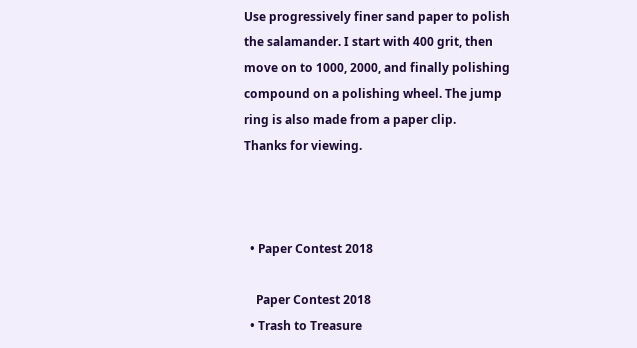Use progressively finer sand paper to polish the salamander. I start with 400 grit, then move on to 1000, 2000, and finally polishing compound on a polishing wheel. The jump ring is also made from a paper clip.
Thanks for viewing.



  • Paper Contest 2018

    Paper Contest 2018
  • Trash to Treasure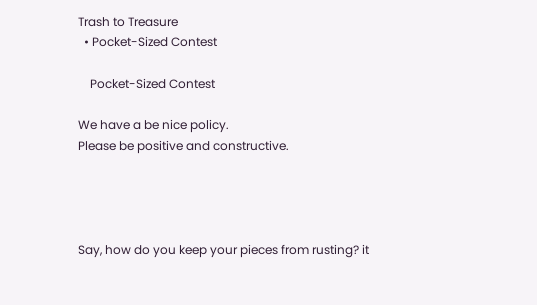Trash to Treasure
  • Pocket-Sized Contest

    Pocket-Sized Contest

We have a be nice policy.
Please be positive and constructive.




Say, how do you keep your pieces from rusting? it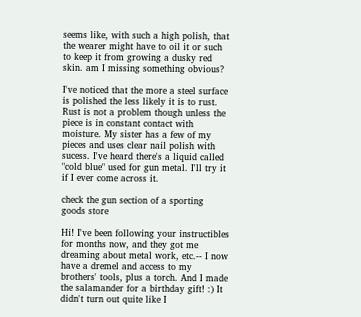seems like, with such a high polish, that the wearer might have to oil it or such to keep it from growing a dusky red skin. am I missing something obvious?

I've noticed that the more a steel surface is polished the less likely it is to rust. Rust is not a problem though unless the piece is in constant contact with moisture. My sister has a few of my pieces and uses clear nail polish with sucess. I've heard there's a liquid called "cold blue" used for gun metal. I'll try it if I ever come across it.

check the gun section of a sporting goods store

Hi! I've been following your instructibles for months now, and they got me dreaming about metal work, etc.-- I now have a dremel and access to my brothers' tools, plus a torch. And I made the salamander for a birthday gift! :) It didn't turn out quite like I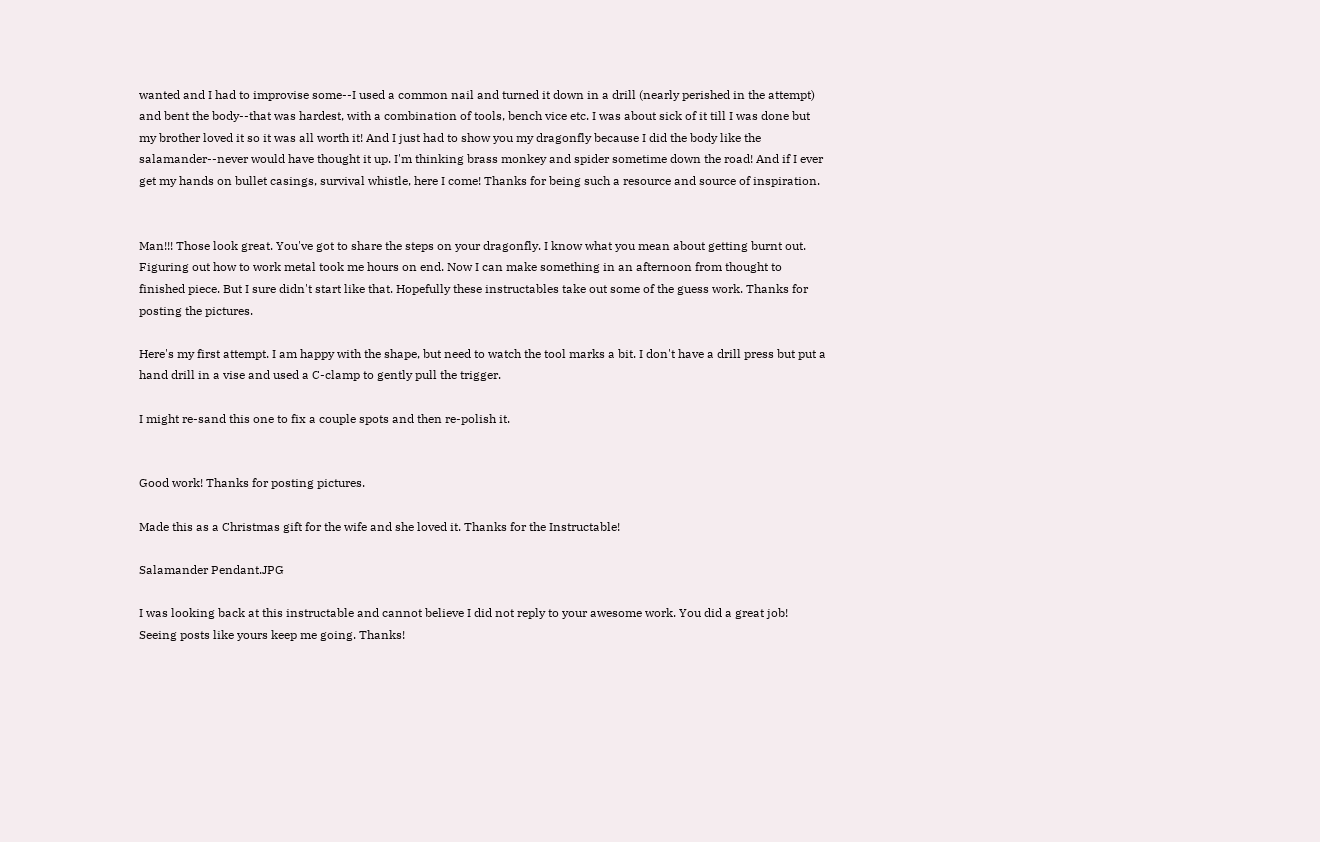wanted and I had to improvise some--I used a common nail and turned it down in a drill (nearly perished in the attempt) and bent the body--that was hardest, with a combination of tools, bench vice etc. I was about sick of it till I was done but my brother loved it so it was all worth it! And I just had to show you my dragonfly because I did the body like the salamander--never would have thought it up. I'm thinking brass monkey and spider sometime down the road! And if I ever get my hands on bullet casings, survival whistle, here I come! Thanks for being such a resource and source of inspiration.


Man!!! Those look great. You've got to share the steps on your dragonfly. I know what you mean about getting burnt out. Figuring out how to work metal took me hours on end. Now I can make something in an afternoon from thought to finished piece. But I sure didn't start like that. Hopefully these instructables take out some of the guess work. Thanks for posting the pictures.

Here's my first attempt. I am happy with the shape, but need to watch the tool marks a bit. I don't have a drill press but put a hand drill in a vise and used a C-clamp to gently pull the trigger.

I might re-sand this one to fix a couple spots and then re-polish it.


Good work! Thanks for posting pictures.

Made this as a Christmas gift for the wife and she loved it. Thanks for the Instructable!

Salamander Pendant.JPG

I was looking back at this instructable and cannot believe I did not reply to your awesome work. You did a great job! Seeing posts like yours keep me going. Thanks!